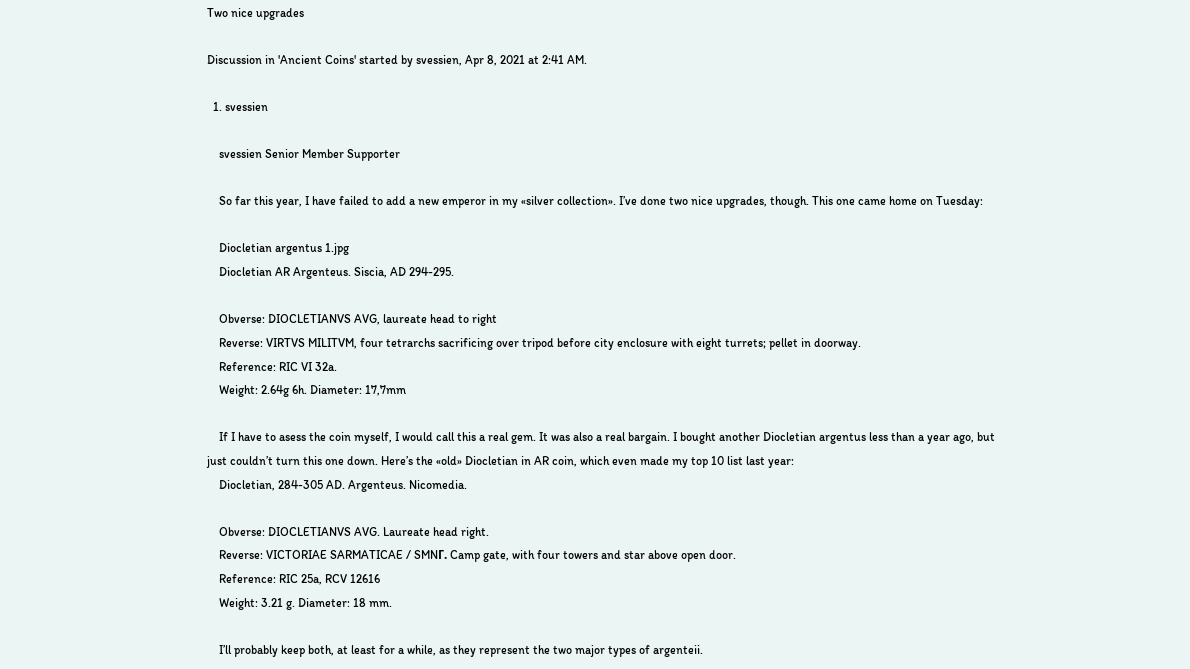Two nice upgrades

Discussion in 'Ancient Coins' started by svessien, Apr 8, 2021 at 2:41 AM.

  1. svessien

    svessien Senior Member Supporter

    So far this year, I have failed to add a new emperor in my «silver collection». I’ve done two nice upgrades, though. This one came home on Tuesday:

    Diocletian argentus 1.jpg
    Diocletian AR Argenteus. Siscia, AD 294-295.

    Obverse: DIOCLETIANVS AVG, laureate head to right
    Reverse: VIRTVS MILITVM, four tetrarchs sacrificing over tripod before city enclosure with eight turrets; pellet in doorway.
    Reference: RIC VI 32a.
    Weight: 2.64g 6h. Diameter: 17,7mm

    If I have to asess the coin myself, I would call this a real gem. It was also a real bargain. I bought another Diocletian argentus less than a year ago, but just couldn’t turn this one down. Here’s the «old» Diocletian in AR coin, which even made my top 10 list last year:
    Diocletian, 284-305 AD. Argenteus. Nicomedia.

    Obverse: DIOCLETIANVS AVG. Laureate head right.
    Reverse: VICTORIAE SARMATICAE / SMNΓ. Camp gate, with four towers and star above open door.
    Reference: RIC 25a, RCV 12616
    Weight: 3.21 g. Diameter: 18 mm.

    I’ll probably keep both, at least for a while, as they represent the two major types of argenteii.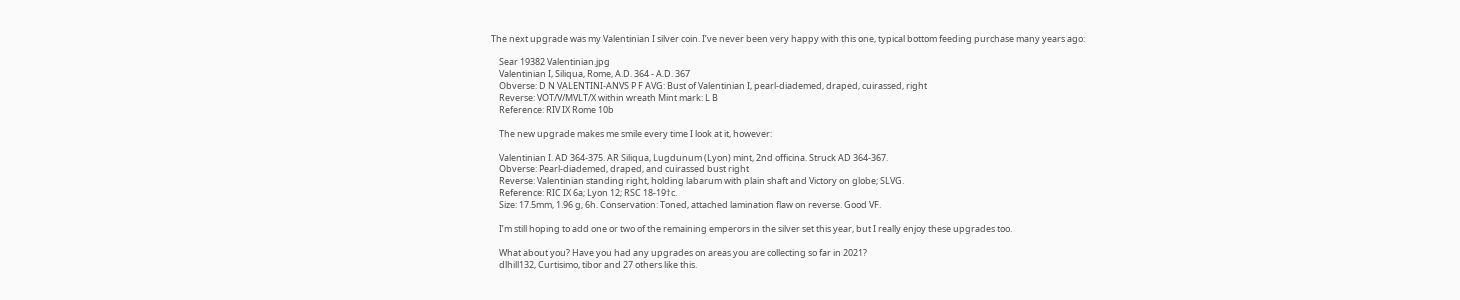The next upgrade was my Valentinian I silver coin. I’ve never been very happy with this one, typical bottom feeding purchase many years ago:

    Sear 19382 Valentinian.jpg
    Valentinian I, Siliqua, Rome, A.D. 364 - A.D. 367
    Obverse: D N VALENTINI-ANVS P F AVG: Bust of Valentinian I, pearl-diademed, draped, cuirassed, right
    Reverse: VOT/V/MVLT/X within wreath Mint mark: L B
    Reference: RIV IX Rome 10b

    The new upgrade makes me smile every time I look at it, however:

    Valentinian I. AD 364-375. AR Siliqua, Lugdunum (Lyon) mint, 2nd officina. Struck AD 364-367.
    Obverse: Pearl-diademed, draped, and cuirassed bust right
    Reverse: Valentinian standing right, holding labarum with plain shaft and Victory on globe; SLVG.
    Reference: RIC IX 6a; Lyon 12; RSC 18-19†c.
    Size: 17.5mm, 1.96 g, 6h. Conservation: Toned, attached lamination flaw on reverse. Good VF.

    I’m still hoping to add one or two of the remaining emperors in the silver set this year, but I really enjoy these upgrades too.

    What about you? Have you had any upgrades on areas you are collecting so far in 2021?
    dlhill132, Curtisimo, tibor and 27 others like this.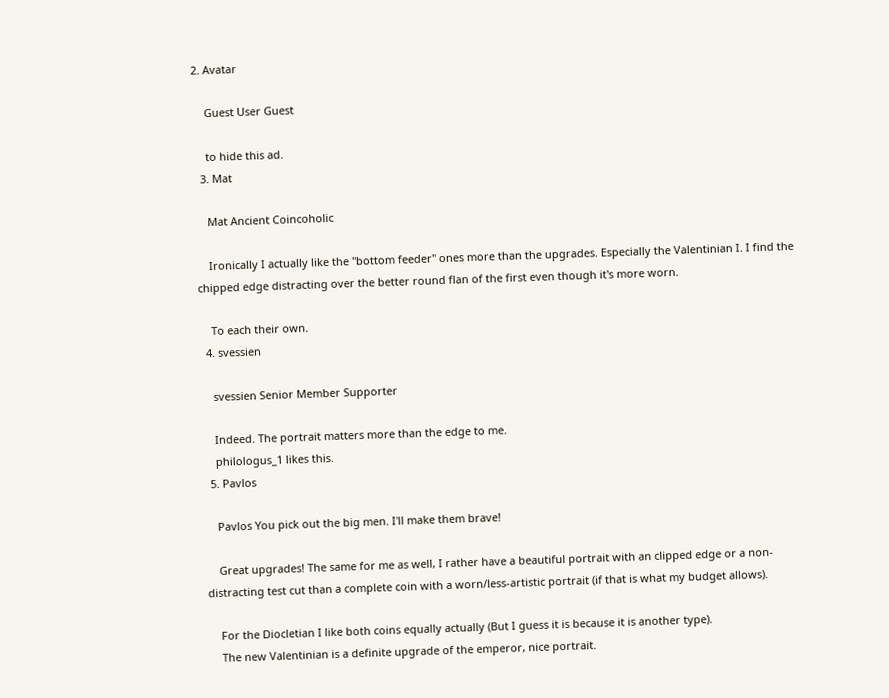2. Avatar

    Guest User Guest

    to hide this ad.
  3. Mat

    Mat Ancient Coincoholic

    Ironically I actually like the "bottom feeder" ones more than the upgrades. Especially the Valentinian I. I find the chipped edge distracting over the better round flan of the first even though it's more worn.

    To each their own.
  4. svessien

    svessien Senior Member Supporter

    Indeed. The portrait matters more than the edge to me.
    philologus_1 likes this.
  5. Pavlos

    Pavlos You pick out the big men. I'll make them brave!

    Great upgrades! The same for me as well, I rather have a beautiful portrait with an clipped edge or a non-distracting test cut than a complete coin with a worn/less-artistic portrait (if that is what my budget allows).

    For the Diocletian I like both coins equally actually (But I guess it is because it is another type).
    The new Valentinian is a definite upgrade of the emperor, nice portrait.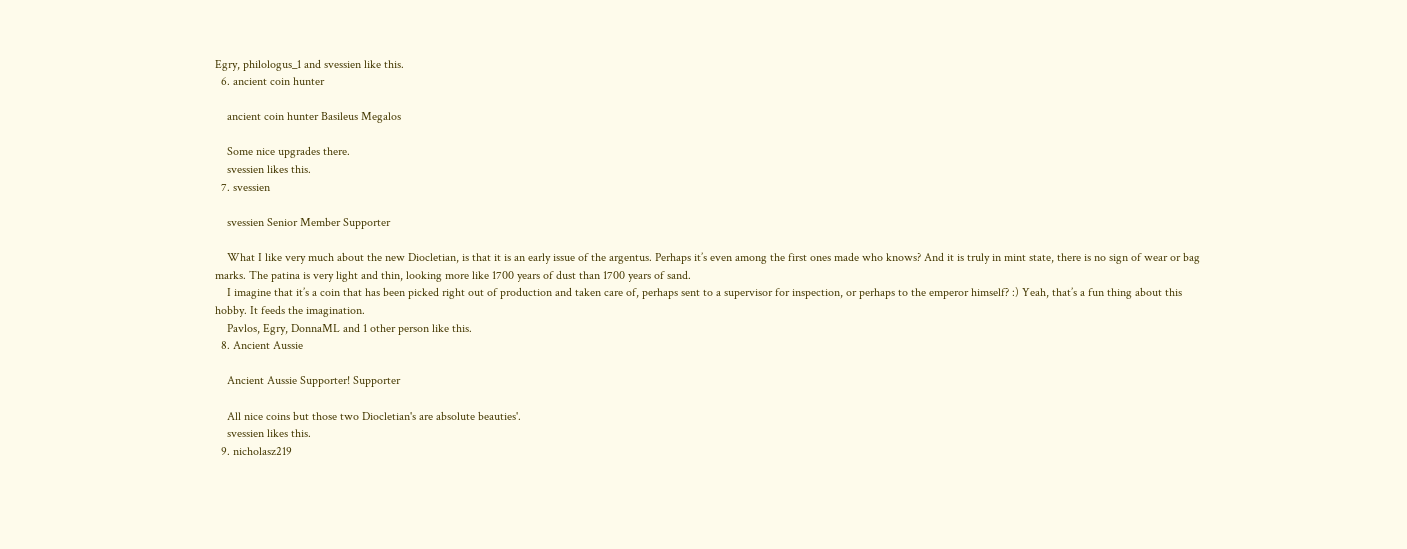Egry, philologus_1 and svessien like this.
  6. ancient coin hunter

    ancient coin hunter Basileus Megalos

    Some nice upgrades there.
    svessien likes this.
  7. svessien

    svessien Senior Member Supporter

    What I like very much about the new Diocletian, is that it is an early issue of the argentus. Perhaps it’s even among the first ones made who knows? And it is truly in mint state, there is no sign of wear or bag marks. The patina is very light and thin, looking more like 1700 years of dust than 1700 years of sand.
    I imagine that it’s a coin that has been picked right out of production and taken care of, perhaps sent to a supervisor for inspection, or perhaps to the emperor himself? :) Yeah, that’s a fun thing about this hobby. It feeds the imagination.
    Pavlos, Egry, DonnaML and 1 other person like this.
  8. Ancient Aussie

    Ancient Aussie Supporter! Supporter

    All nice coins but those two Diocletian's are absolute beauties'.
    svessien likes this.
  9. nicholasz219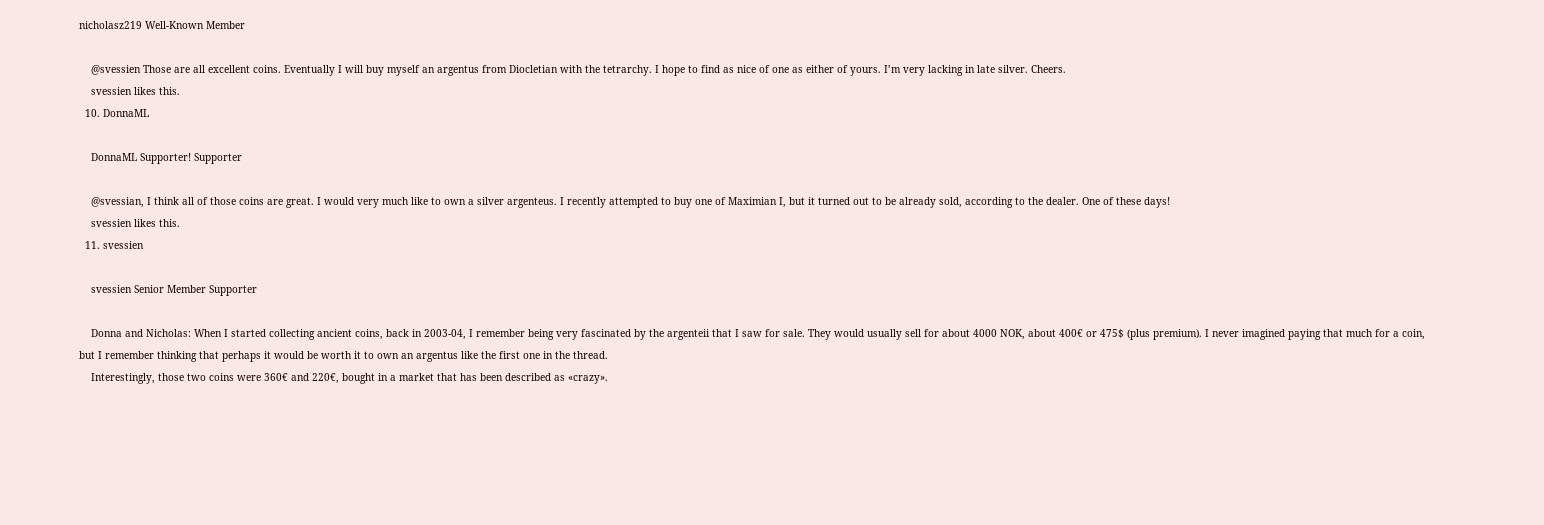nicholasz219 Well-Known Member

    @svessien Those are all excellent coins. Eventually I will buy myself an argentus from Diocletian with the tetrarchy. I hope to find as nice of one as either of yours. I’m very lacking in late silver. Cheers.
    svessien likes this.
  10. DonnaML

    DonnaML Supporter! Supporter

    @svessian, I think all of those coins are great. I would very much like to own a silver argenteus. I recently attempted to buy one of Maximian I, but it turned out to be already sold, according to the dealer. One of these days!
    svessien likes this.
  11. svessien

    svessien Senior Member Supporter

    Donna and Nicholas: When I started collecting ancient coins, back in 2003-04, I remember being very fascinated by the argenteii that I saw for sale. They would usually sell for about 4000 NOK, about 400€ or 475$ (plus premium). I never imagined paying that much for a coin, but I remember thinking that perhaps it would be worth it to own an argentus like the first one in the thread.
    Interestingly, those two coins were 360€ and 220€, bought in a market that has been described as «crazy».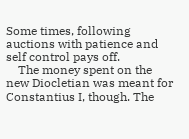Some times, following auctions with patience and self control pays off.
    The money spent on the new Diocletian was meant for Constantius I, though. The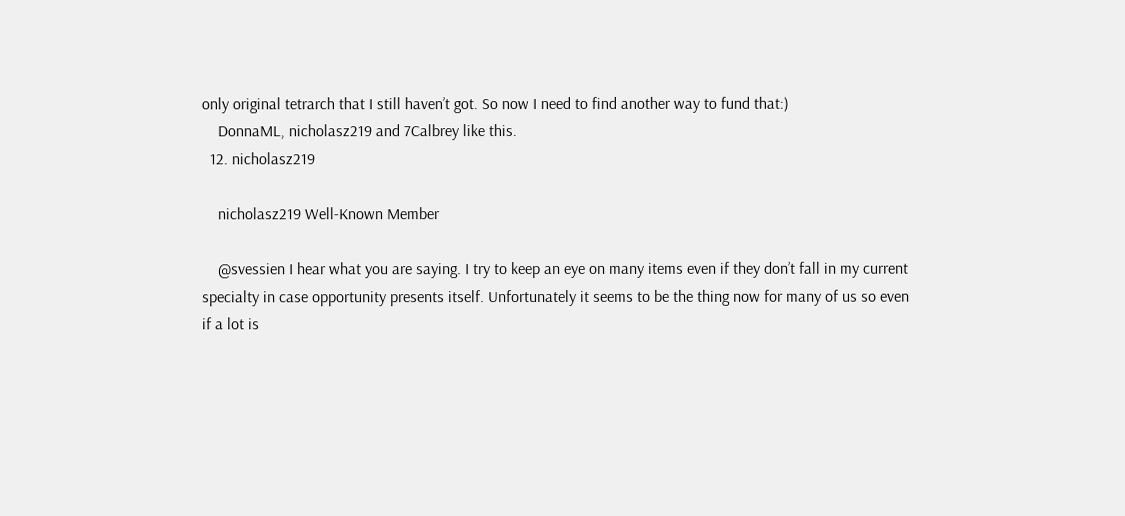only original tetrarch that I still haven’t got. So now I need to find another way to fund that:)
    DonnaML, nicholasz219 and 7Calbrey like this.
  12. nicholasz219

    nicholasz219 Well-Known Member

    @svessien I hear what you are saying. I try to keep an eye on many items even if they don’t fall in my current specialty in case opportunity presents itself. Unfortunately it seems to be the thing now for many of us so even if a lot is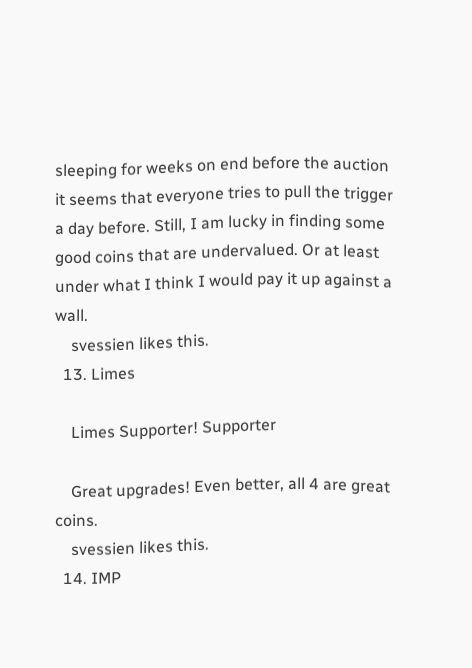sleeping for weeks on end before the auction it seems that everyone tries to pull the trigger a day before. Still, I am lucky in finding some good coins that are undervalued. Or at least under what I think I would pay it up against a wall.
    svessien likes this.
  13. Limes

    Limes Supporter! Supporter

    Great upgrades! Even better, all 4 are great coins.
    svessien likes this.
  14. IMP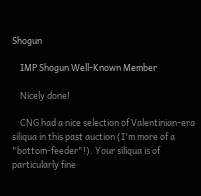Shogun

    IMP Shogun Well-Known Member

    Nicely done!

    CNG had a nice selection of Valentinian-era siliqua in this past auction (I'm more of a "bottom-feeder"!). Your siliqua is of particularly fine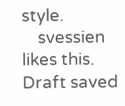style.
    svessien likes this.
Draft saved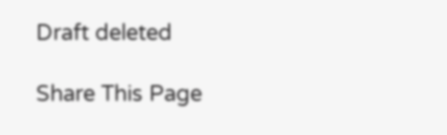Draft deleted

Share This Page